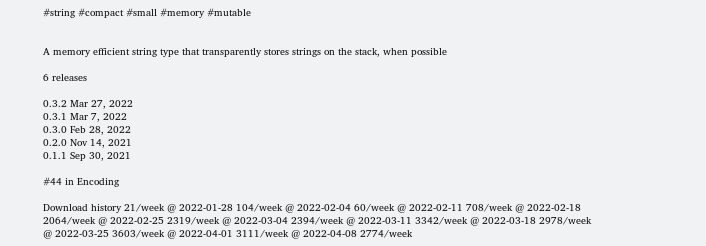#string #compact #small #memory #mutable


A memory efficient string type that transparently stores strings on the stack, when possible

6 releases

0.3.2 Mar 27, 2022
0.3.1 Mar 7, 2022
0.3.0 Feb 28, 2022
0.2.0 Nov 14, 2021
0.1.1 Sep 30, 2021

#44 in Encoding

Download history 21/week @ 2022-01-28 104/week @ 2022-02-04 60/week @ 2022-02-11 708/week @ 2022-02-18 2064/week @ 2022-02-25 2319/week @ 2022-03-04 2394/week @ 2022-03-11 3342/week @ 2022-03-18 2978/week @ 2022-03-25 3603/week @ 2022-04-01 3111/week @ 2022-04-08 2774/week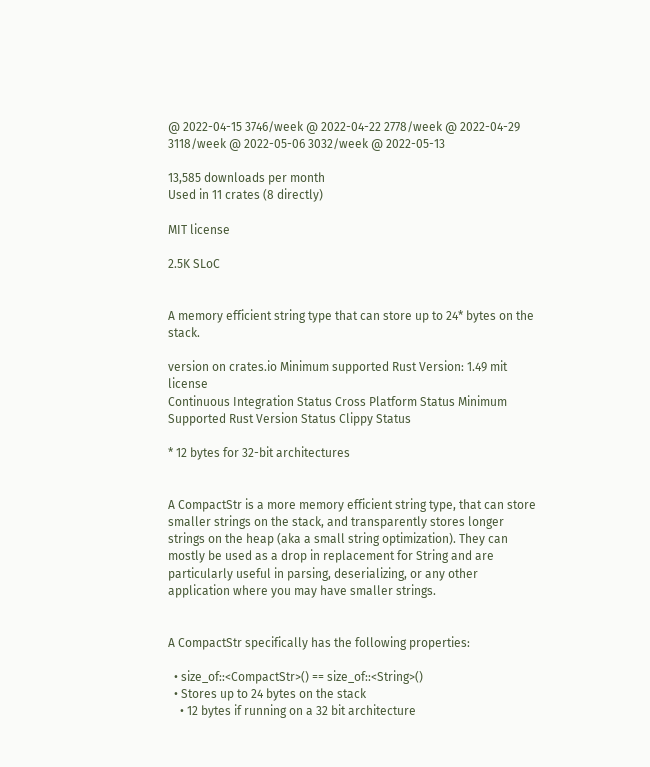@ 2022-04-15 3746/week @ 2022-04-22 2778/week @ 2022-04-29 3118/week @ 2022-05-06 3032/week @ 2022-05-13

13,585 downloads per month
Used in 11 crates (8 directly)

MIT license

2.5K SLoC


A memory efficient string type that can store up to 24* bytes on the stack.

version on crates.io Minimum supported Rust Version: 1.49 mit license
Continuous Integration Status Cross Platform Status Minimum Supported Rust Version Status Clippy Status

* 12 bytes for 32-bit architectures


A CompactStr is a more memory efficient string type, that can store smaller strings on the stack, and transparently stores longer strings on the heap (aka a small string optimization). They can mostly be used as a drop in replacement for String and are particularly useful in parsing, deserializing, or any other application where you may have smaller strings.


A CompactStr specifically has the following properties:

  • size_of::<CompactStr>() == size_of::<String>()
  • Stores up to 24 bytes on the stack
    • 12 bytes if running on a 32 bit architecture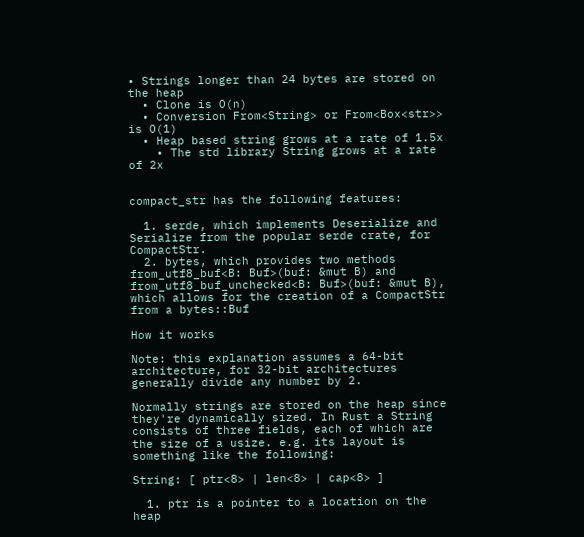• Strings longer than 24 bytes are stored on the heap
  • Clone is O(n)
  • Conversion From<String> or From<Box<str>> is O(1)
  • Heap based string grows at a rate of 1.5x
    • The std library String grows at a rate of 2x


compact_str has the following features:

  1. serde, which implements Deserialize and Serialize from the popular serde crate, for CompactStr.
  2. bytes, which provides two methods from_utf8_buf<B: Buf>(buf: &mut B) and from_utf8_buf_unchecked<B: Buf>(buf: &mut B), which allows for the creation of a CompactStr from a bytes::Buf

How it works

Note: this explanation assumes a 64-bit architecture, for 32-bit architectures generally divide any number by 2.

Normally strings are stored on the heap since they're dynamically sized. In Rust a String consists of three fields, each of which are the size of a usize. e.g. its layout is something like the following:

String: [ ptr<8> | len<8> | cap<8> ]

  1. ptr is a pointer to a location on the heap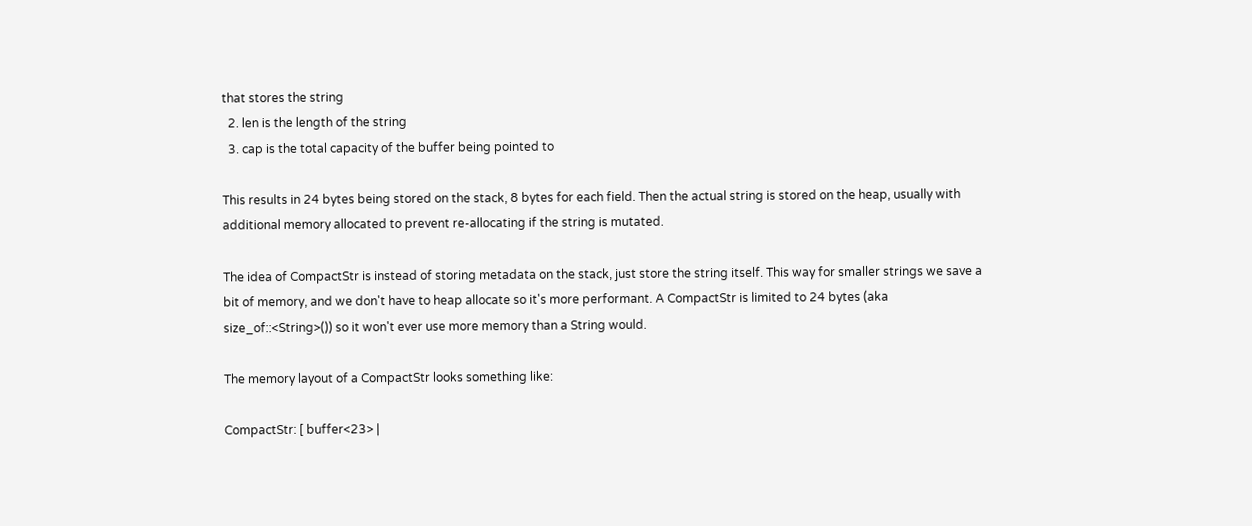that stores the string
  2. len is the length of the string
  3. cap is the total capacity of the buffer being pointed to

This results in 24 bytes being stored on the stack, 8 bytes for each field. Then the actual string is stored on the heap, usually with additional memory allocated to prevent re-allocating if the string is mutated.

The idea of CompactStr is instead of storing metadata on the stack, just store the string itself. This way for smaller strings we save a bit of memory, and we don't have to heap allocate so it's more performant. A CompactStr is limited to 24 bytes (aka size_of::<String>()) so it won't ever use more memory than a String would.

The memory layout of a CompactStr looks something like:

CompactStr: [ buffer<23> |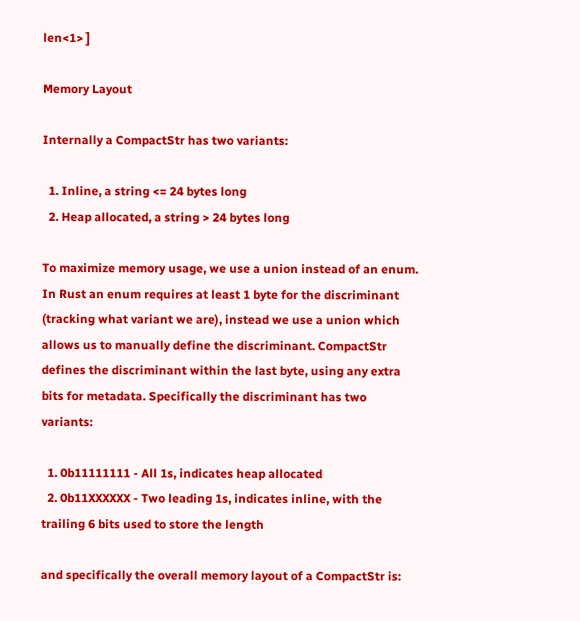len<1> ]

Memory Layout

Internally a CompactStr has two variants:

  1. Inline, a string <= 24 bytes long
  2. Heap allocated, a string > 24 bytes long

To maximize memory usage, we use a union instead of an enum. In Rust an enum requires at least 1 byte for the discriminant (tracking what variant we are), instead we use a union which allows us to manually define the discriminant. CompactStr defines the discriminant within the last byte, using any extra bits for metadata. Specifically the discriminant has two variants:

  1. 0b11111111 - All 1s, indicates heap allocated
  2. 0b11XXXXXX - Two leading 1s, indicates inline, with the trailing 6 bits used to store the length

and specifically the overall memory layout of a CompactStr is: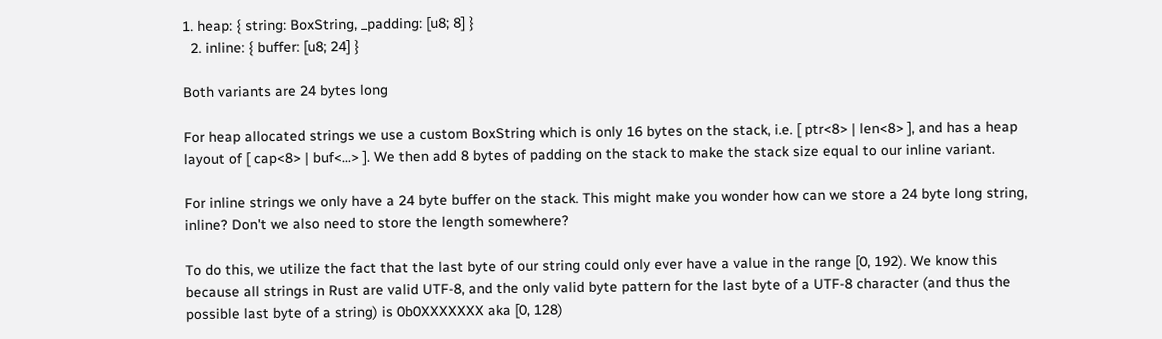1. heap: { string: BoxString, _padding: [u8; 8] }
  2. inline: { buffer: [u8; 24] }

Both variants are 24 bytes long

For heap allocated strings we use a custom BoxString which is only 16 bytes on the stack, i.e. [ ptr<8> | len<8> ], and has a heap layout of [ cap<8> | buf<...> ]. We then add 8 bytes of padding on the stack to make the stack size equal to our inline variant.

For inline strings we only have a 24 byte buffer on the stack. This might make you wonder how can we store a 24 byte long string, inline? Don't we also need to store the length somewhere?

To do this, we utilize the fact that the last byte of our string could only ever have a value in the range [0, 192). We know this because all strings in Rust are valid UTF-8, and the only valid byte pattern for the last byte of a UTF-8 character (and thus the possible last byte of a string) is 0b0XXXXXXX aka [0, 128)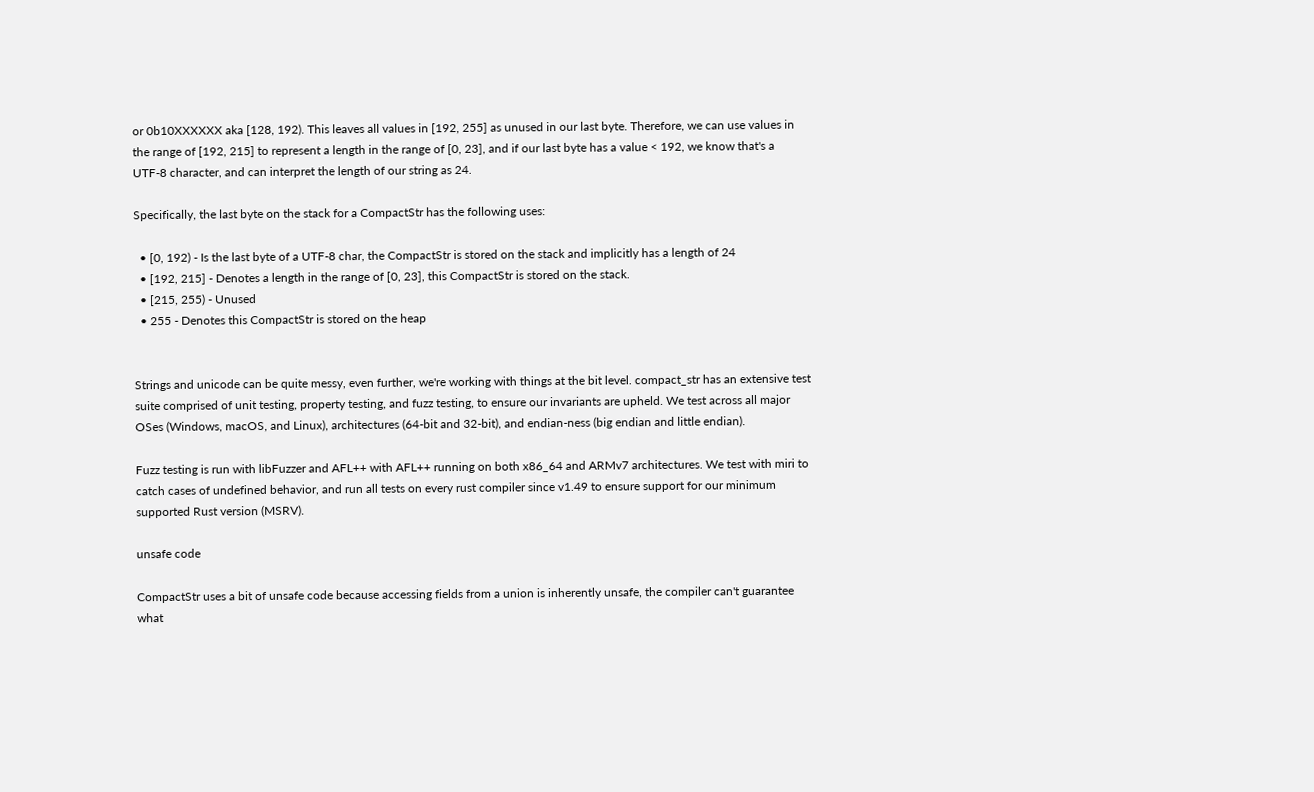or 0b10XXXXXX aka [128, 192). This leaves all values in [192, 255] as unused in our last byte. Therefore, we can use values in the range of [192, 215] to represent a length in the range of [0, 23], and if our last byte has a value < 192, we know that's a UTF-8 character, and can interpret the length of our string as 24.

Specifically, the last byte on the stack for a CompactStr has the following uses:

  • [0, 192) - Is the last byte of a UTF-8 char, the CompactStr is stored on the stack and implicitly has a length of 24
  • [192, 215] - Denotes a length in the range of [0, 23], this CompactStr is stored on the stack.
  • [215, 255) - Unused
  • 255 - Denotes this CompactStr is stored on the heap


Strings and unicode can be quite messy, even further, we're working with things at the bit level. compact_str has an extensive test suite comprised of unit testing, property testing, and fuzz testing, to ensure our invariants are upheld. We test across all major OSes (Windows, macOS, and Linux), architectures (64-bit and 32-bit), and endian-ness (big endian and little endian).

Fuzz testing is run with libFuzzer and AFL++ with AFL++ running on both x86_64 and ARMv7 architectures. We test with miri to catch cases of undefined behavior, and run all tests on every rust compiler since v1.49 to ensure support for our minimum supported Rust version (MSRV).

unsafe code

CompactStr uses a bit of unsafe code because accessing fields from a union is inherently unsafe, the compiler can't guarantee what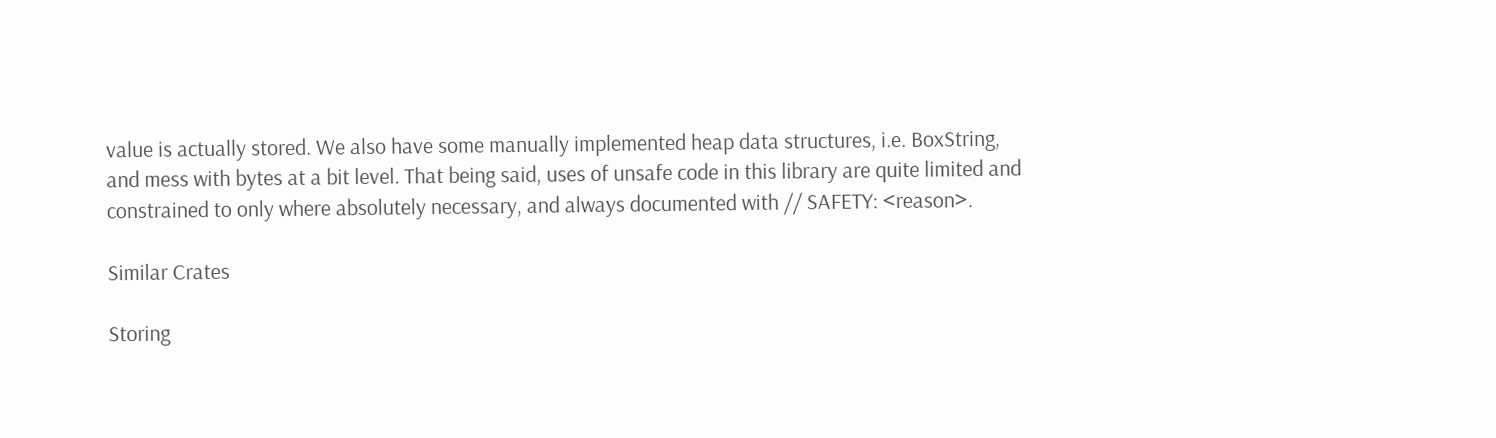value is actually stored. We also have some manually implemented heap data structures, i.e. BoxString, and mess with bytes at a bit level. That being said, uses of unsafe code in this library are quite limited and constrained to only where absolutely necessary, and always documented with // SAFETY: <reason>.

Similar Crates

Storing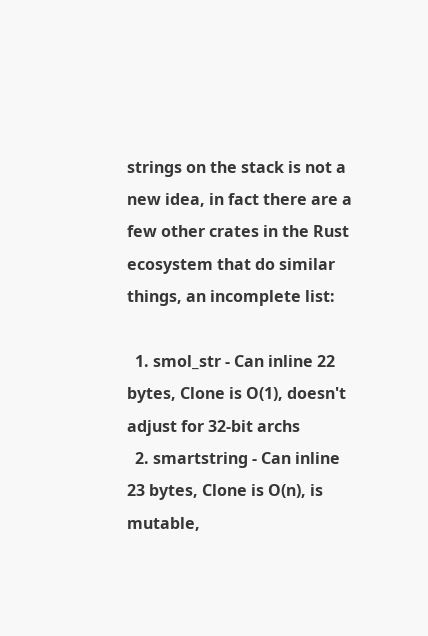strings on the stack is not a new idea, in fact there are a few other crates in the Rust ecosystem that do similar things, an incomplete list:

  1. smol_str - Can inline 22 bytes, Clone is O(1), doesn't adjust for 32-bit archs
  2. smartstring - Can inline 23 bytes, Clone is O(n), is mutable,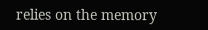relies on the memory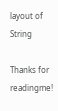layout of String

Thanks for readingme!